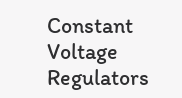Constant Voltage Regulators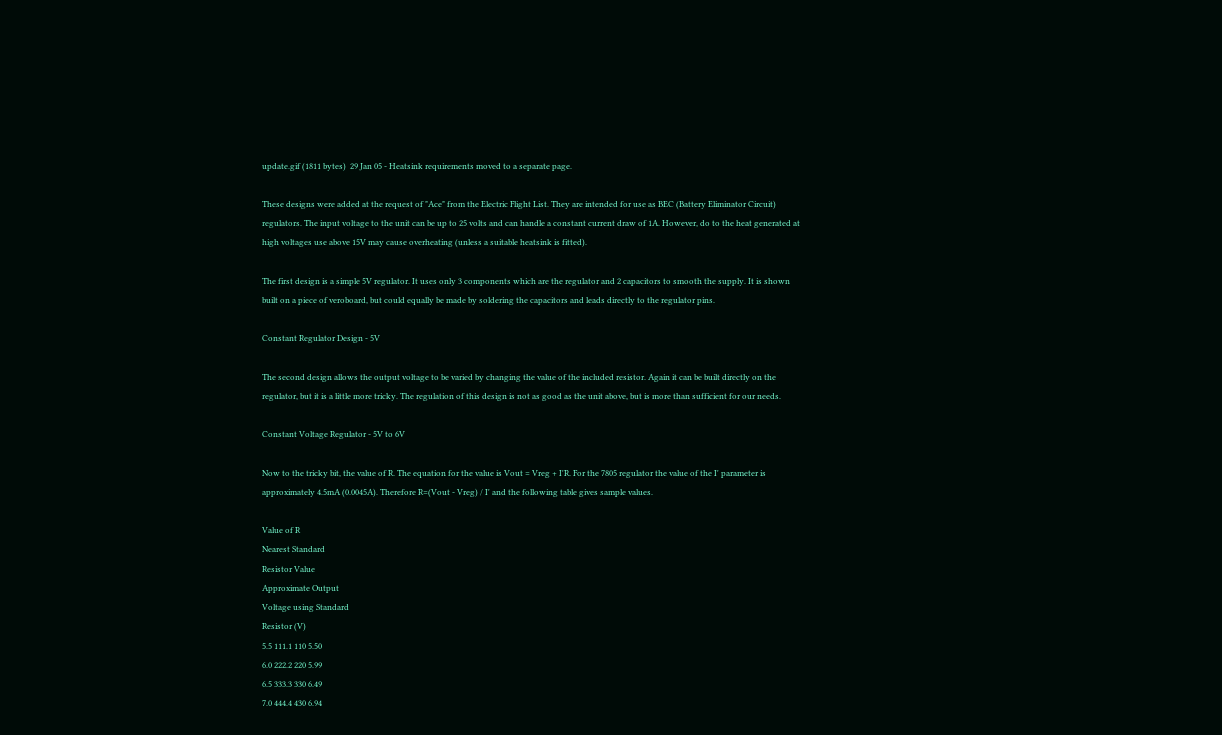update.gif (1811 bytes)  29 Jan 05 - Heatsink requirements moved to a separate page.

These designs were added at the request of "Ace" from the Electric Flight List. They are intended for use as BEC (Battery Eliminator Circuit) regulators. The input voltage to the unit can be up to 25 volts and can handle a constant current draw of 1A. However, do to the heat generated at high voltages use above 15V may cause overheating (unless a suitable heatsink is fitted).

The first design is a simple 5V regulator. It uses only 3 components which are the regulator and 2 capacitors to smooth the supply. It is shown built on a piece of veroboard, but could equally be made by soldering the capacitors and leads directly to the regulator pins.

Constant Regulator Design - 5V

The second design allows the output voltage to be varied by changing the value of the included resistor. Again it can be built directly on the regulator, but it is a little more tricky. The regulation of this design is not as good as the unit above, but is more than sufficient for our needs.

Constant Voltage Regulator - 5V to 6V

Now to the tricky bit, the value of R. The equation for the value is Vout = Vreg + I'R. For the 7805 regulator the value of the I' parameter is approximately 4.5mA (0.0045A). Therefore R=(Vout - Vreg) / I' and the following table gives sample values.

Value of R
Nearest Standard
Resistor Value
Approximate Output
Voltage using Standard
Resistor (V)
5.5 111.1 110 5.50
6.0 222.2 220 5.99
6.5 333.3 330 6.49
7.0 444.4 430 6.94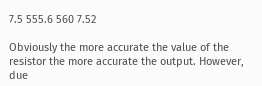7.5 555.6 560 7.52

Obviously the more accurate the value of the resistor the more accurate the output. However, due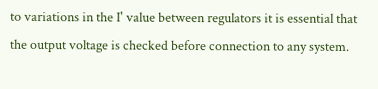to variations in the I' value between regulators it is essential that the output voltage is checked before connection to any system.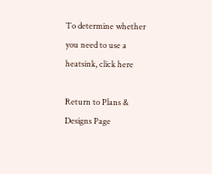To determine whether you need to use a heatsink, click here

Return to Plans & Designs Page